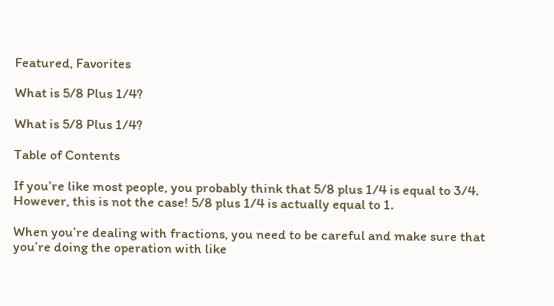Featured, Favorites

What is 5/8 Plus 1/4?

What is 5/8 Plus 1/4?

Table of Contents

If you’re like most people, you probably think that 5/8 plus 1/4 is equal to 3/4. However, this is not the case! 5/8 plus 1/4 is actually equal to 1.

When you’re dealing with fractions, you need to be careful and make sure that you’re doing the operation with like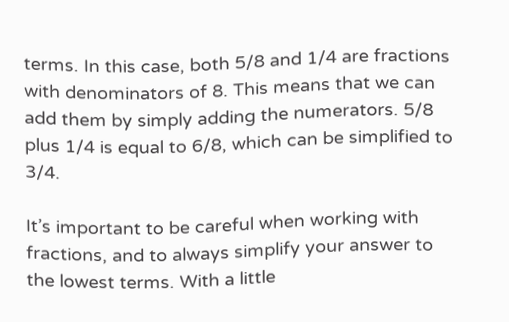terms. In this case, both 5/8 and 1/4 are fractions with denominators of 8. This means that we can add them by simply adding the numerators. 5/8 plus 1/4 is equal to 6/8, which can be simplified to 3/4.

It’s important to be careful when working with fractions, and to always simplify your answer to the lowest terms. With a little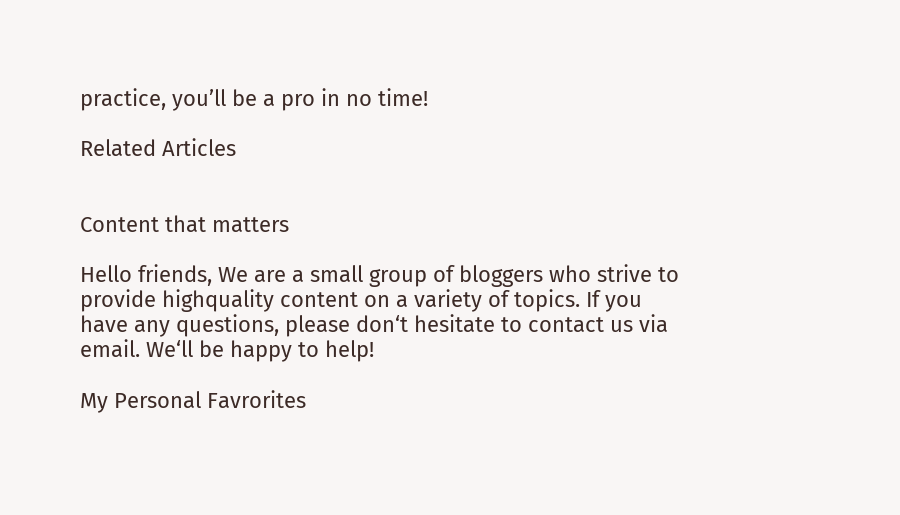practice, you’ll be a pro in no time!

Related Articles


Content that matters

Hello friends, We are a small group of bloggers who strive to provide highquality content on a variety of topics. If you have any questions, please don‘t hesitate to contact us via email. We‘ll be happy to help!

My Personal Favrorites